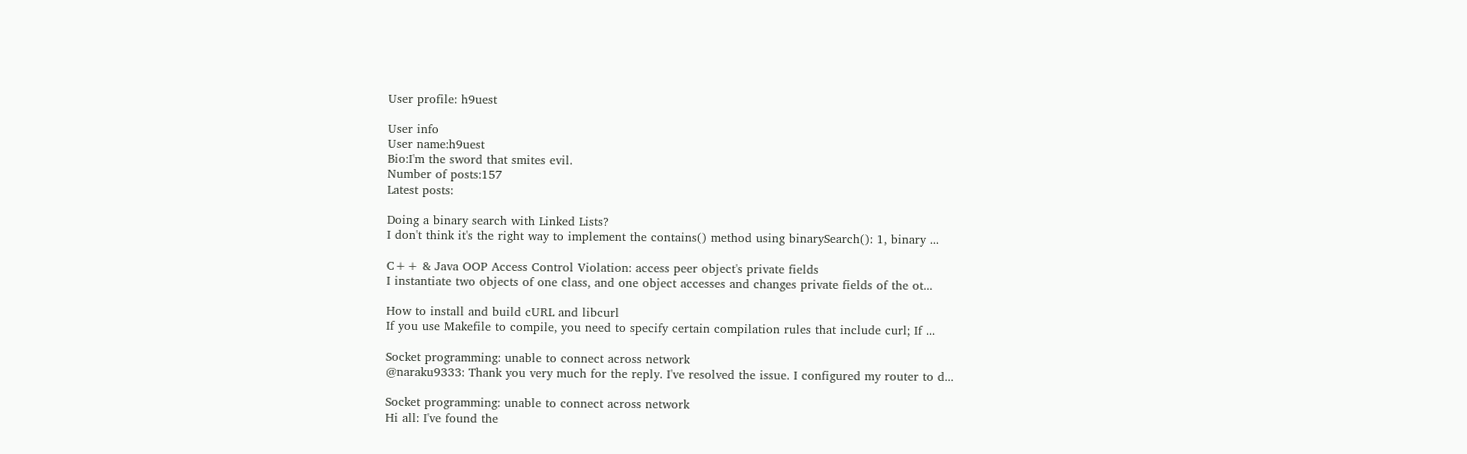User profile: h9uest

User info
User name:h9uest
Bio:I'm the sword that smites evil.
Number of posts:157
Latest posts:

Doing a binary search with Linked Lists?
I don't think it's the right way to implement the contains() method using binarySearch(): 1, binary ...

C++ & Java OOP Access Control Violation: access peer object's private fields
I instantiate two objects of one class, and one object accesses and changes private fields of the ot...

How to install and build cURL and libcurl
If you use Makefile to compile, you need to specify certain compilation rules that include curl; If ...

Socket programming: unable to connect across network
@naraku9333: Thank you very much for the reply. I've resolved the issue. I configured my router to d...

Socket programming: unable to connect across network
Hi all: I've found the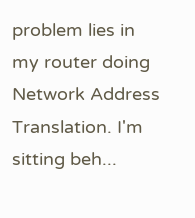problem lies in my router doing Network Address Translation. I'm sitting beh...